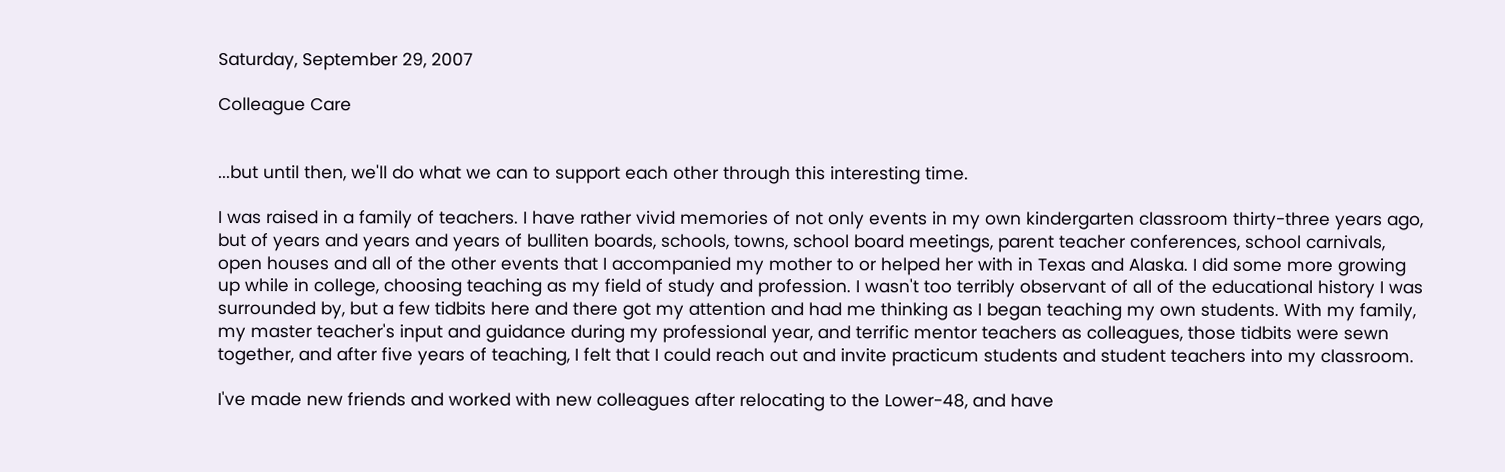Saturday, September 29, 2007

Colleague Care


...but until then, we'll do what we can to support each other through this interesting time.

I was raised in a family of teachers. I have rather vivid memories of not only events in my own kindergarten classroom thirty-three years ago, but of years and years and years of bulliten boards, schools, towns, school board meetings, parent teacher conferences, school carnivals, open houses and all of the other events that I accompanied my mother to or helped her with in Texas and Alaska. I did some more growing up while in college, choosing teaching as my field of study and profession. I wasn't too terribly observant of all of the educational history I was surrounded by, but a few tidbits here and there got my attention and had me thinking as I began teaching my own students. With my family, my master teacher's input and guidance during my professional year, and terrific mentor teachers as colleagues, those tidbits were sewn together, and after five years of teaching, I felt that I could reach out and invite practicum students and student teachers into my classroom.

I've made new friends and worked with new colleagues after relocating to the Lower-48, and have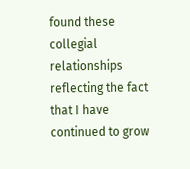found these collegial relationships reflecting the fact that I have continued to grow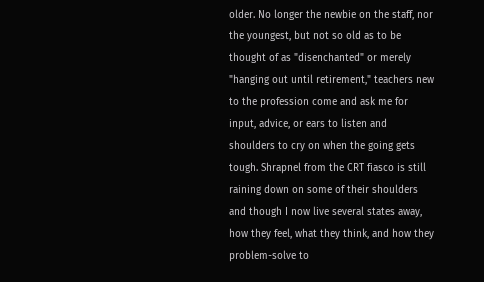older. No longer the newbie on the staff, nor the youngest, but not so old as to be thought of as "disenchanted" or merely "hanging out until retirement," teachers new to the profession come and ask me for input, advice, or ears to listen and shoulders to cry on when the going gets tough. Shrapnel from the CRT fiasco is still raining down on some of their shoulders and though I now live several states away, how they feel, what they think, and how they problem-solve to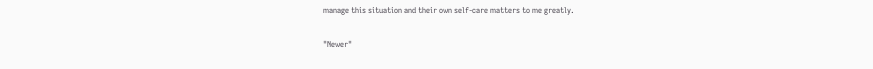manage this situation and their own self-care matters to me greatly.

"Newer"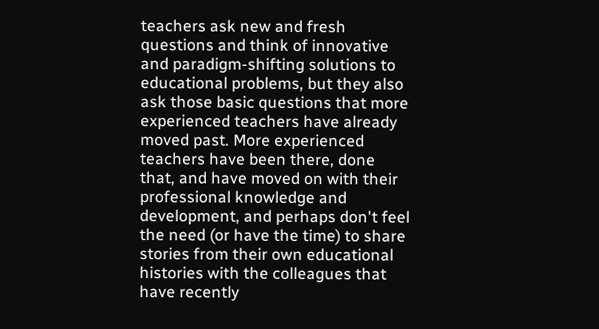teachers ask new and fresh questions and think of innovative and paradigm-shifting solutions to educational problems, but they also ask those basic questions that more experienced teachers have already moved past. More experienced teachers have been there, done that, and have moved on with their professional knowledge and development, and perhaps don't feel the need (or have the time) to share stories from their own educational histories with the colleagues that have recently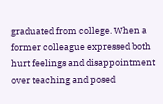graduated from college. When a former colleague expressed both hurt feelings and disappointment over teaching and posed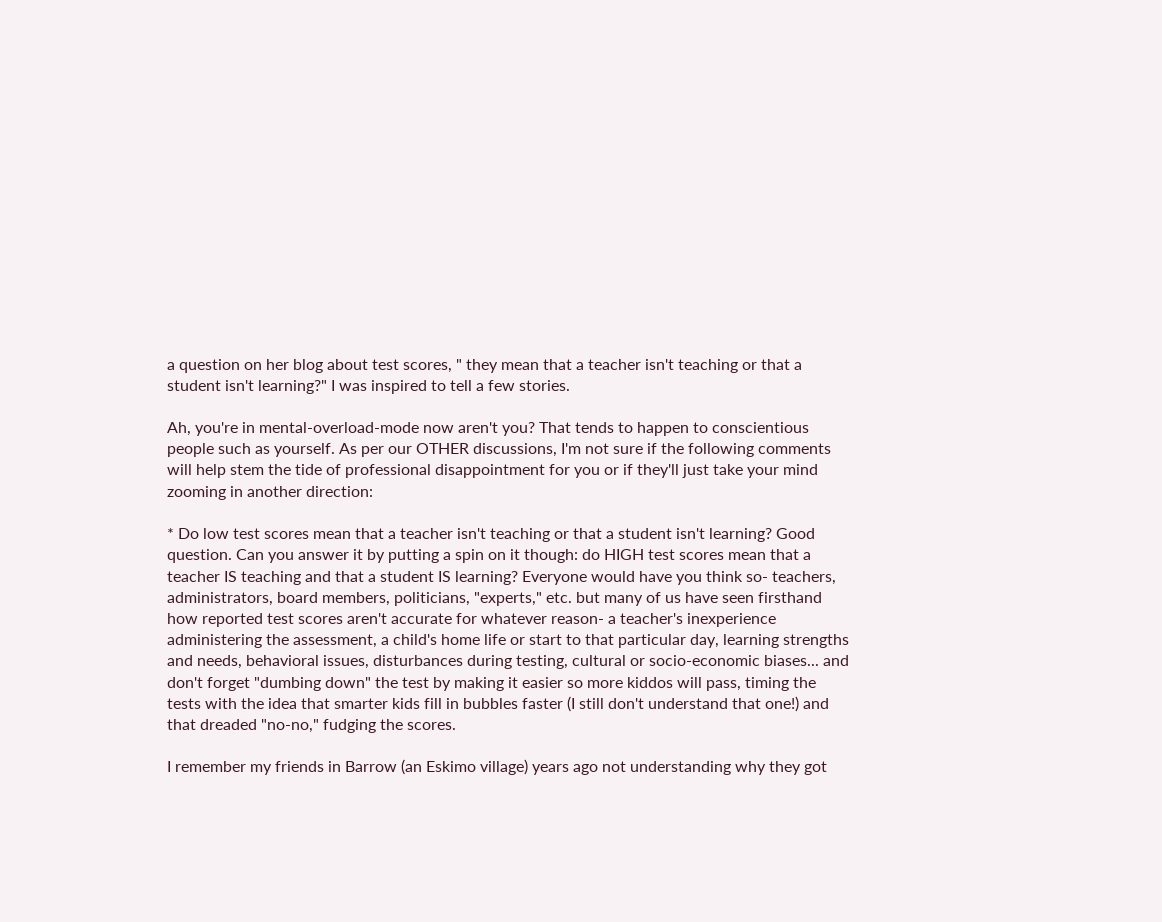a question on her blog about test scores, " they mean that a teacher isn't teaching or that a student isn't learning?" I was inspired to tell a few stories.

Ah, you're in mental-overload-mode now aren't you? That tends to happen to conscientious people such as yourself. As per our OTHER discussions, I'm not sure if the following comments will help stem the tide of professional disappointment for you or if they'll just take your mind zooming in another direction:

* Do low test scores mean that a teacher isn't teaching or that a student isn't learning? Good question. Can you answer it by putting a spin on it though: do HIGH test scores mean that a teacher IS teaching and that a student IS learning? Everyone would have you think so- teachers, administrators, board members, politicians, "experts," etc. but many of us have seen firsthand how reported test scores aren't accurate for whatever reason- a teacher's inexperience administering the assessment, a child's home life or start to that particular day, learning strengths and needs, behavioral issues, disturbances during testing, cultural or socio-economic biases... and don't forget "dumbing down" the test by making it easier so more kiddos will pass, timing the tests with the idea that smarter kids fill in bubbles faster (I still don't understand that one!) and that dreaded "no-no," fudging the scores.

I remember my friends in Barrow (an Eskimo village) years ago not understanding why they got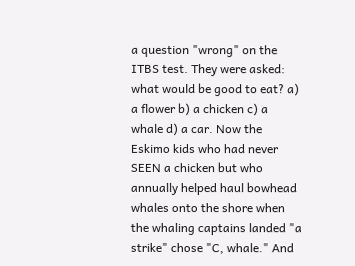a question "wrong" on the ITBS test. They were asked: what would be good to eat? a) a flower b) a chicken c) a whale d) a car. Now the Eskimo kids who had never SEEN a chicken but who annually helped haul bowhead whales onto the shore when the whaling captains landed "a strike" chose "C, whale." And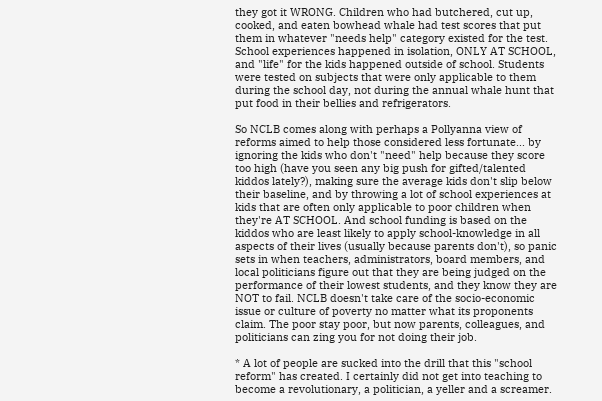they got it WRONG. Children who had butchered, cut up, cooked, and eaten bowhead whale had test scores that put them in whatever "needs help" category existed for the test. School experiences happened in isolation, ONLY AT SCHOOL, and "life" for the kids happened outside of school. Students were tested on subjects that were only applicable to them during the school day, not during the annual whale hunt that put food in their bellies and refrigerators.

So NCLB comes along with perhaps a Pollyanna view of reforms aimed to help those considered less fortunate... by ignoring the kids who don't "need" help because they score too high (have you seen any big push for gifted/talented kiddos lately?), making sure the average kids don't slip below their baseline, and by throwing a lot of school experiences at kids that are often only applicable to poor children when they're AT SCHOOL. And school funding is based on the kiddos who are least likely to apply school-knowledge in all aspects of their lives (usually because parents don't), so panic sets in when teachers, administrators, board members, and local politicians figure out that they are being judged on the performance of their lowest students, and they know they are NOT to fail. NCLB doesn't take care of the socio-economic issue or culture of poverty no matter what its proponents claim. The poor stay poor, but now parents, colleagues, and politicians can zing you for not doing their job.

* A lot of people are sucked into the drill that this "school reform" has created. I certainly did not get into teaching to become a revolutionary, a politician, a yeller and a screamer.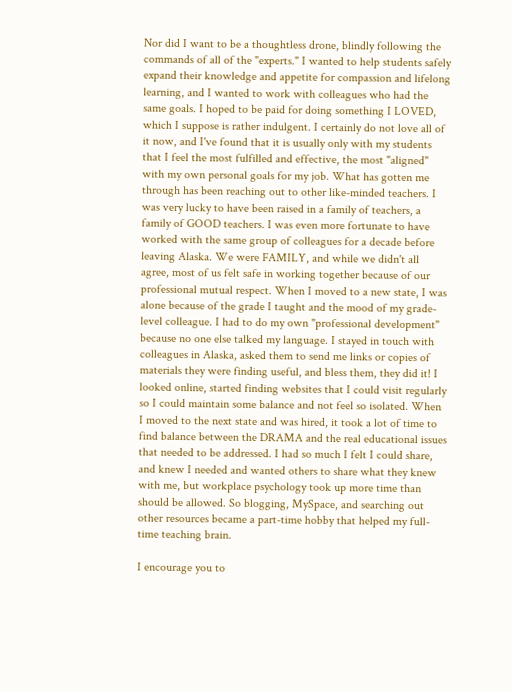Nor did I want to be a thoughtless drone, blindly following the commands of all of the "experts." I wanted to help students safely expand their knowledge and appetite for compassion and lifelong learning, and I wanted to work with colleagues who had the same goals. I hoped to be paid for doing something I LOVED, which I suppose is rather indulgent. I certainly do not love all of it now, and I've found that it is usually only with my students that I feel the most fulfilled and effective, the most "aligned" with my own personal goals for my job. What has gotten me through has been reaching out to other like-minded teachers. I was very lucky to have been raised in a family of teachers, a family of GOOD teachers. I was even more fortunate to have worked with the same group of colleagues for a decade before leaving Alaska. We were FAMILY, and while we didn't all agree, most of us felt safe in working together because of our professional mutual respect. When I moved to a new state, I was alone because of the grade I taught and the mood of my grade-level colleague. I had to do my own "professional development" because no one else talked my language. I stayed in touch with colleagues in Alaska, asked them to send me links or copies of materials they were finding useful, and bless them, they did it! I looked online, started finding websites that I could visit regularly so I could maintain some balance and not feel so isolated. When I moved to the next state and was hired, it took a lot of time to find balance between the DRAMA and the real educational issues that needed to be addressed. I had so much I felt I could share, and knew I needed and wanted others to share what they knew with me, but workplace psychology took up more time than should be allowed. So blogging, MySpace, and searching out other resources became a part-time hobby that helped my full-time teaching brain.

I encourage you to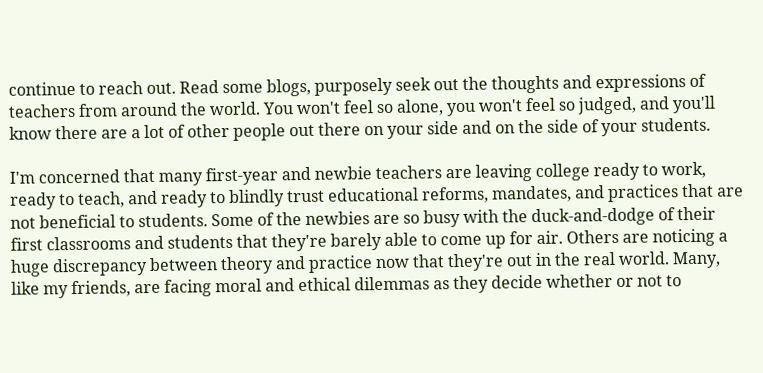continue to reach out. Read some blogs, purposely seek out the thoughts and expressions of teachers from around the world. You won't feel so alone, you won't feel so judged, and you'll know there are a lot of other people out there on your side and on the side of your students.

I'm concerned that many first-year and newbie teachers are leaving college ready to work, ready to teach, and ready to blindly trust educational reforms, mandates, and practices that are not beneficial to students. Some of the newbies are so busy with the duck-and-dodge of their first classrooms and students that they're barely able to come up for air. Others are noticing a huge discrepancy between theory and practice now that they're out in the real world. Many, like my friends, are facing moral and ethical dilemmas as they decide whether or not to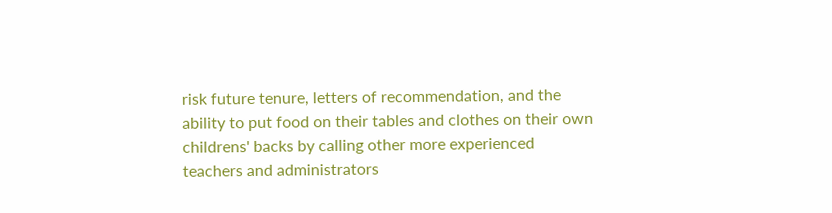risk future tenure, letters of recommendation, and the ability to put food on their tables and clothes on their own childrens' backs by calling other more experienced teachers and administrators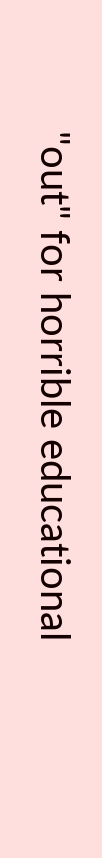"out" for horrible educational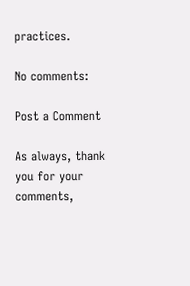practices.

No comments:

Post a Comment

As always, thank you for your comments,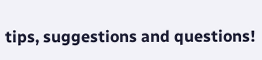tips, suggestions and questions!